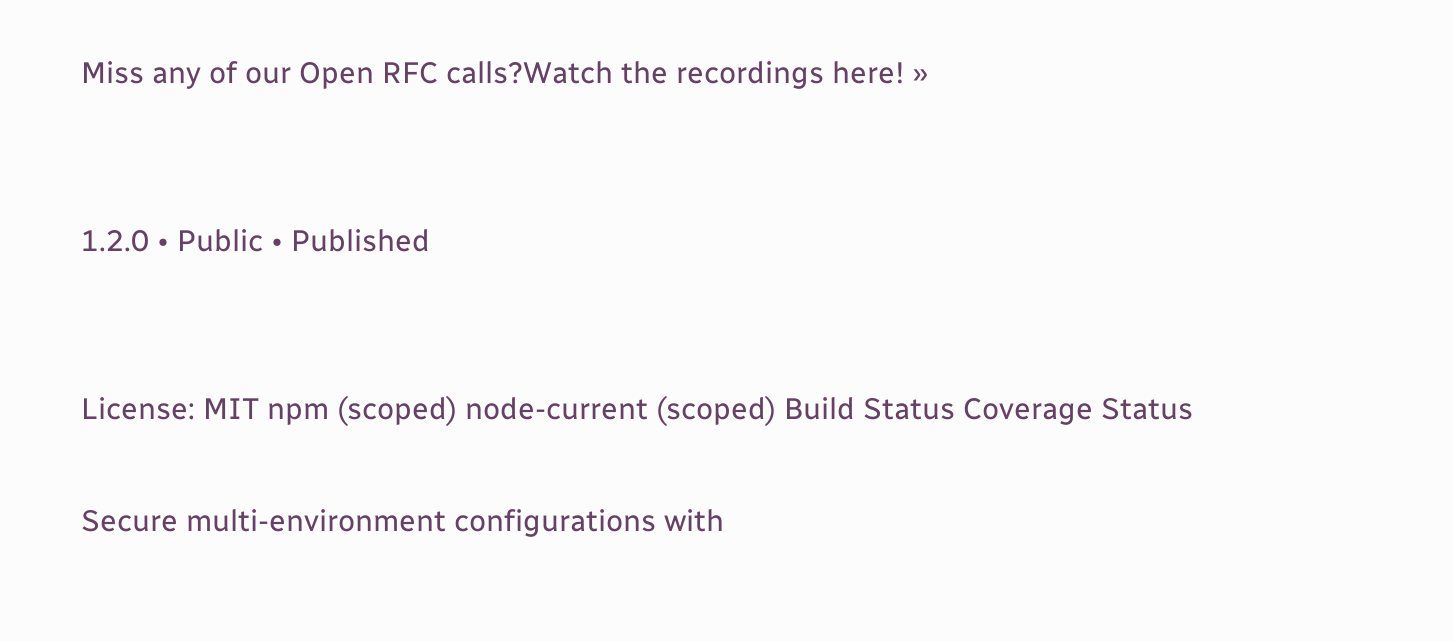Miss any of our Open RFC calls?Watch the recordings here! »


1.2.0 • Public • Published


License: MIT npm (scoped) node-current (scoped) Build Status Coverage Status

Secure multi-environment configurations with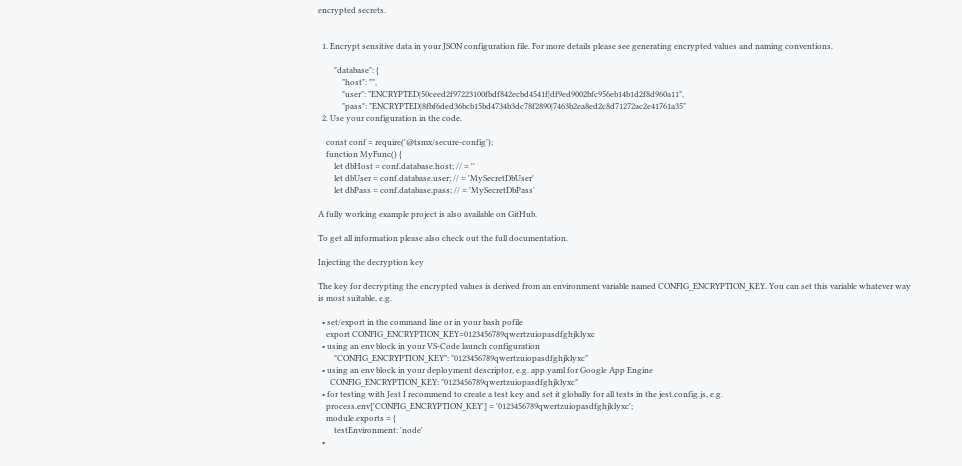encrypted secrets.


  1. Encrypt sensitive data in your JSON configuration file. For more details please see generating encrypted values and naming conventions.

        "database": {
            "host": "",
            "user": "ENCRYPTED|50ceed2f97223100fbdf842ecbd4541f|df9ed9002bfc956eb14b1d2f8d960a11",
            "pass": "ENCRYPTED|8fbf6ded36bcb15bd4734b3dc78f2890|7463b2ea8ed2c8d71272ac2e41761a35"
  2. Use your configuration in the code.

    const conf = require('@tsmx/secure-config');
    function MyFunc() {
        let dbHost = conf.database.host; // = ''
        let dbUser = conf.database.user; // = 'MySecretDbUser'
        let dbPass = conf.database.pass; // = 'MySecretDbPass'

A fully working example project is also available on GitHub.

To get all information please also check out the full documentation.

Injecting the decryption key

The key for decrypting the encrypted values is derived from an environment variable named CONFIG_ENCRYPTION_KEY. You can set this variable whatever way is most suitable, e.g.

  • set/export in the command line or in your bash pofile
    export CONFIG_ENCRYPTION_KEY=0123456789qwertzuiopasdfghjklyxc
  • using an env block in your VS-Code launch configuration
        "CONFIG_ENCRYPTION_KEY": "0123456789qwertzuiopasdfghjklyxc"
  • using an env block in your deployment descriptor, e.g. app.yaml for Google App Engine
      CONFIG_ENCRYPTION_KEY: "0123456789qwertzuiopasdfghjklyxc"
  • for testing with Jest I recommend to create a test key and set it globally for all tests in the jest.config.js, e.g.
    process.env['CONFIG_ENCRYPTION_KEY'] = '0123456789qwertzuiopasdfghjklyxc';
    module.exports = {
        testEnvironment: 'node'
  •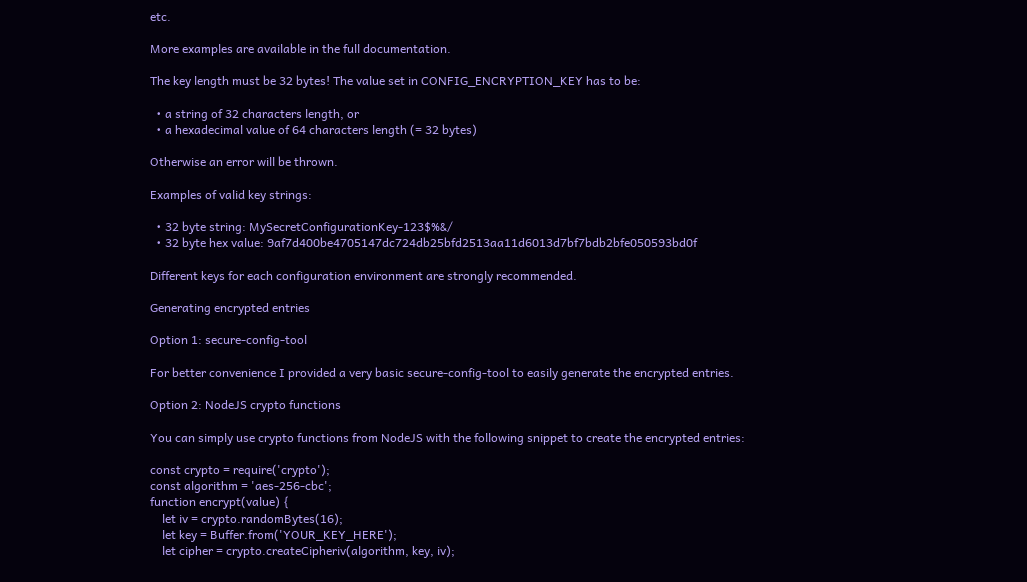etc.

More examples are available in the full documentation.

The key length must be 32 bytes! The value set in CONFIG_ENCRYPTION_KEY has to be:

  • a string of 32 characters length, or
  • a hexadecimal value of 64 characters length (= 32 bytes)

Otherwise an error will be thrown.

Examples of valid key strings:

  • 32 byte string: MySecretConfigurationKey-123$%&/
  • 32 byte hex value: 9af7d400be4705147dc724db25bfd2513aa11d6013d7bf7bdb2bfe050593bd0f

Different keys for each configuration environment are strongly recommended.

Generating encrypted entries

Option 1: secure-config-tool

For better convenience I provided a very basic secure-config-tool to easily generate the encrypted entries.

Option 2: NodeJS crypto functions

You can simply use crypto functions from NodeJS with the following snippet to create the encrypted entries:

const crypto = require('crypto');
const algorithm = 'aes-256-cbc';
function encrypt(value) {
    let iv = crypto.randomBytes(16);
    let key = Buffer.from('YOUR_KEY_HERE');
    let cipher = crypto.createCipheriv(algorithm, key, iv);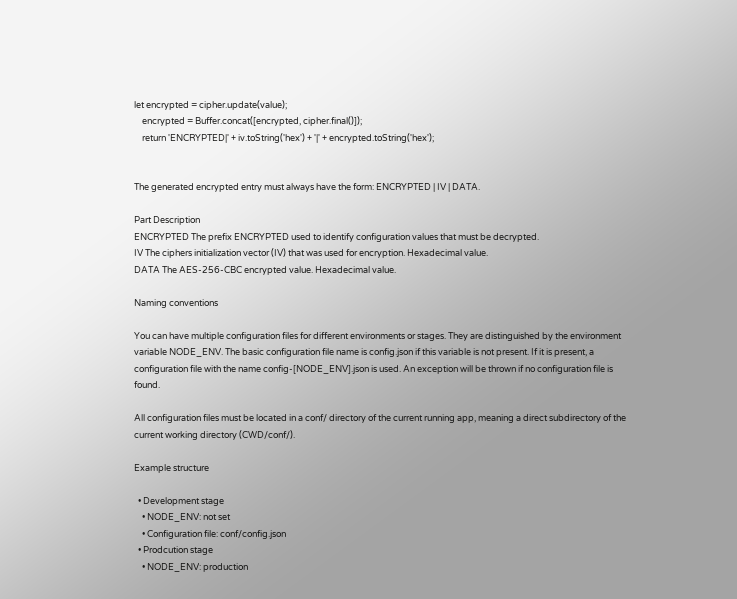let encrypted = cipher.update(value);
    encrypted = Buffer.concat([encrypted, cipher.final()]);
    return 'ENCRYPTED|' + iv.toString('hex') + '|' + encrypted.toString('hex');


The generated encrypted entry must always have the form: ENCRYPTED | IV | DATA.

Part Description
ENCRYPTED The prefix ENCRYPTED used to identify configuration values that must be decrypted.
IV The ciphers initialization vector (IV) that was used for encryption. Hexadecimal value.
DATA The AES-256-CBC encrypted value. Hexadecimal value.

Naming conventions

You can have multiple configuration files for different environments or stages. They are distinguished by the environment variable NODE_ENV. The basic configuration file name is config.json if this variable is not present. If it is present, a configuration file with the name config-[NODE_ENV].json is used. An exception will be thrown if no configuration file is found.

All configuration files must be located in a conf/ directory of the current running app, meaning a direct subdirectory of the current working directory (CWD/conf/).

Example structure

  • Development stage
    • NODE_ENV: not set
    • Configuration file: conf/config.json
  • Prodcution stage
    • NODE_ENV: production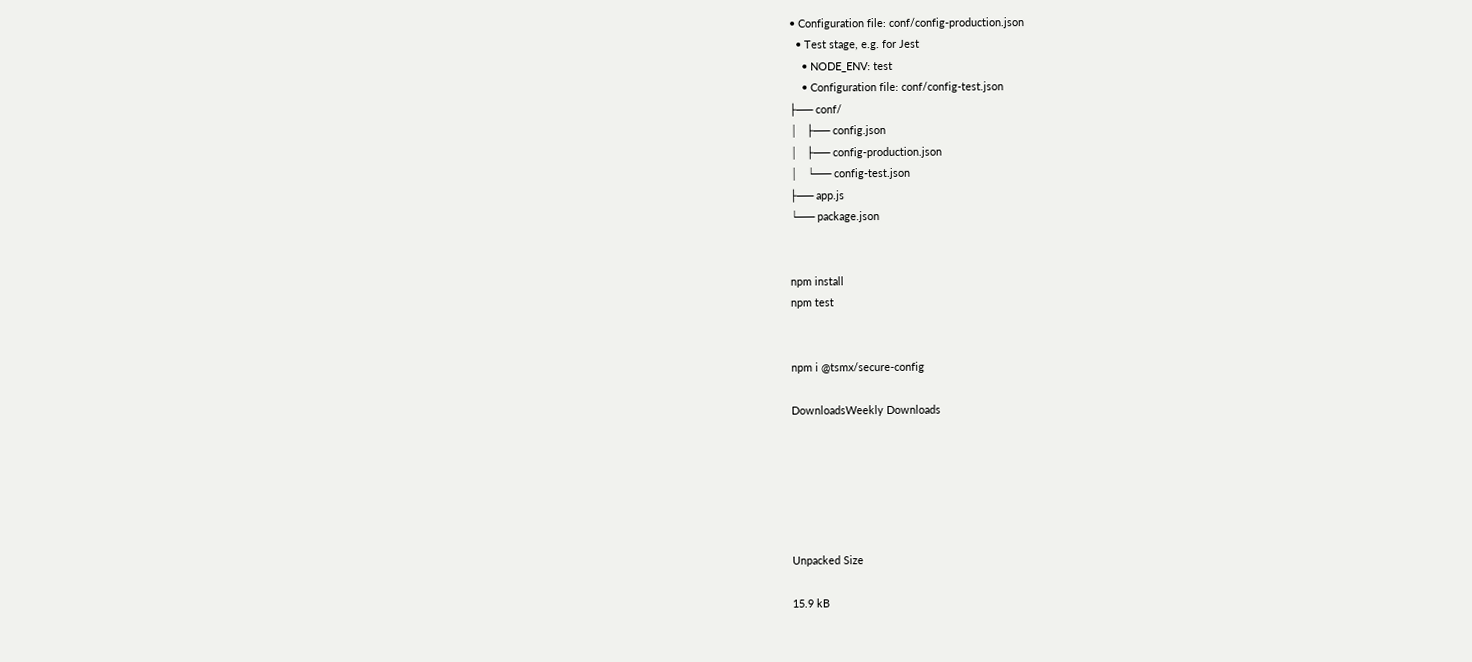• Configuration file: conf/config-production.json
  • Test stage, e.g. for Jest
    • NODE_ENV: test
    • Configuration file: conf/config-test.json
├── conf/
│   ├── config.json
│   ├── config-production.json
│   └── config-test.json
├── app.js
└── package.json


npm install
npm test


npm i @tsmx/secure-config

DownloadsWeekly Downloads






Unpacked Size

15.9 kB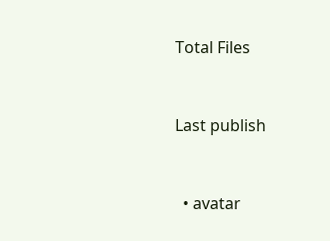Total Files


Last publish


  • avatar